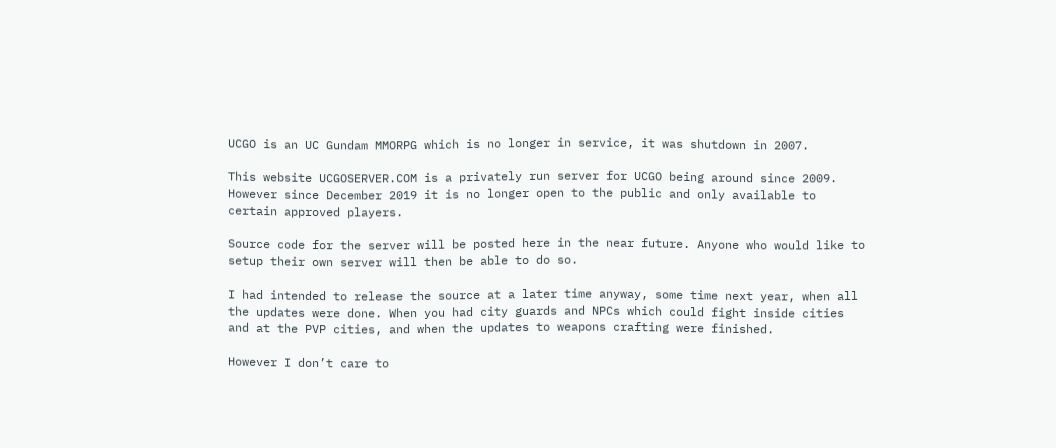UCGO is an UC Gundam MMORPG which is no longer in service, it was shutdown in 2007.

This website UCGOSERVER.COM is a privately run server for UCGO being around since 2009. However since December 2019 it is no longer open to the public and only available to certain approved players.

Source code for the server will be posted here in the near future. Anyone who would like to setup their own server will then be able to do so.

I had intended to release the source at a later time anyway, some time next year, when all the updates were done. When you had city guards and NPCs which could fight inside cities and at the PVP cities, and when the updates to weapons crafting were finished.

However I don’t care to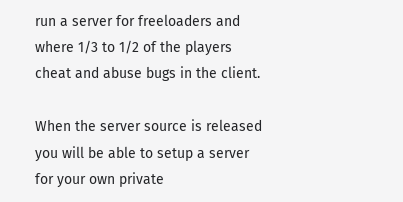run a server for freeloaders and where 1/3 to 1/2 of the players cheat and abuse bugs in the client.

When the server source is released you will be able to setup a server for your own private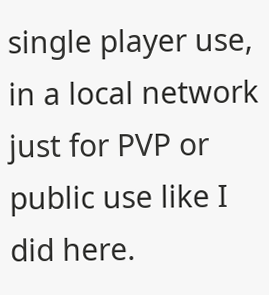single player use, in a local network just for PVP or public use like I did here.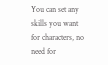You can set any skills you want for characters, no need for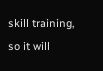skill training, so it will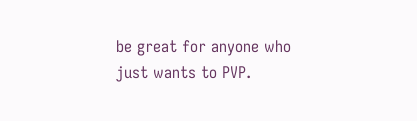be great for anyone who just wants to PVP.